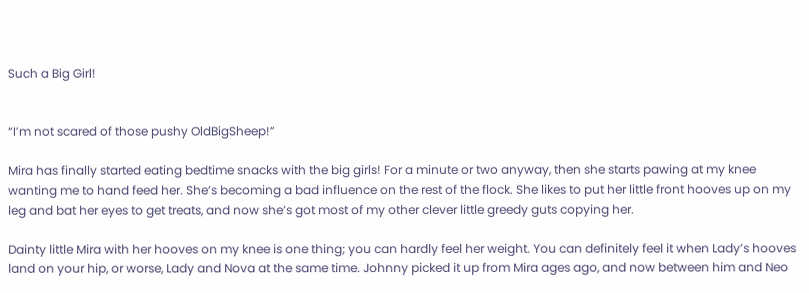Such a Big Girl!


“I’m not scared of those pushy OldBigSheep!”

Mira has finally started eating bedtime snacks with the big girls! For a minute or two anyway, then she starts pawing at my knee wanting me to hand feed her. She’s becoming a bad influence on the rest of the flock. She likes to put her little front hooves up on my leg and bat her eyes to get treats, and now she’s got most of my other clever little greedy guts copying her.

Dainty little Mira with her hooves on my knee is one thing; you can hardly feel her weight. You can definitely feel it when Lady’s hooves land on your hip, or worse, Lady and Nova at the same time. Johnny picked it up from Mira ages ago, and now between him and Neo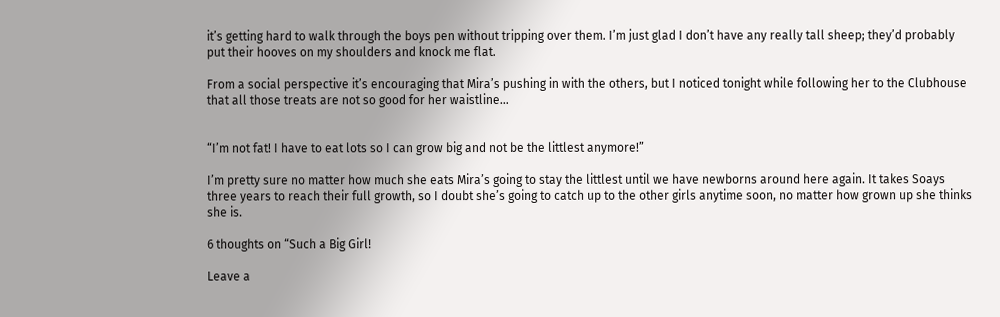it’s getting hard to walk through the boys pen without tripping over them. I’m just glad I don’t have any really tall sheep; they’d probably put their hooves on my shoulders and knock me flat.

From a social perspective it’s encouraging that Mira’s pushing in with the others, but I noticed tonight while following her to the Clubhouse that all those treats are not so good for her waistline…


“I’m not fat! I have to eat lots so I can grow big and not be the littlest anymore!”

I’m pretty sure no matter how much she eats Mira’s going to stay the littlest until we have newborns around here again. It takes Soays three years to reach their full growth, so I doubt she’s going to catch up to the other girls anytime soon, no matter how grown up she thinks she is.

6 thoughts on “Such a Big Girl!

Leave a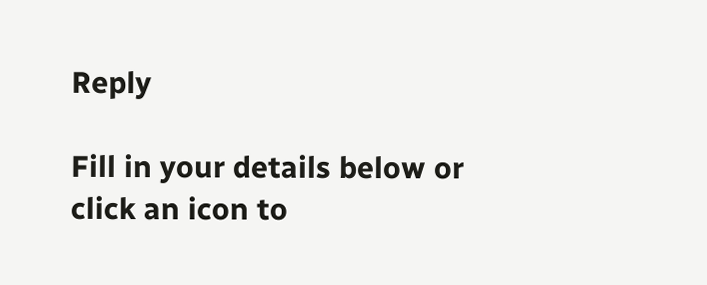Reply

Fill in your details below or click an icon to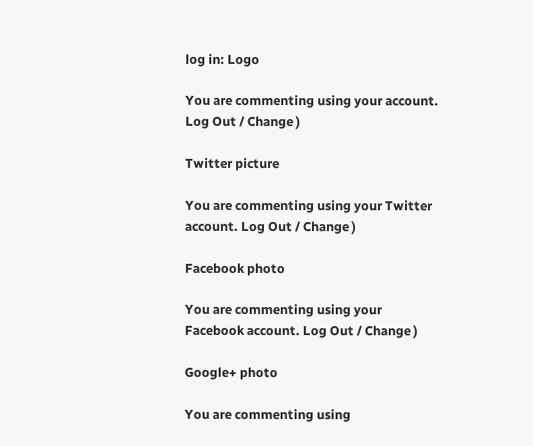log in: Logo

You are commenting using your account. Log Out / Change )

Twitter picture

You are commenting using your Twitter account. Log Out / Change )

Facebook photo

You are commenting using your Facebook account. Log Out / Change )

Google+ photo

You are commenting using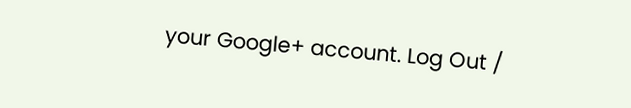your Google+ account. Log Out /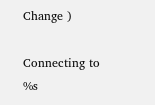Change )

Connecting to %s